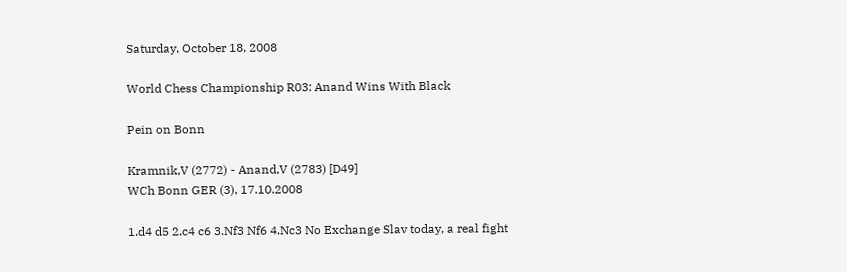Saturday, October 18, 2008

World Chess Championship R03: Anand Wins With Black

Pein on Bonn

Kramnik,V (2772) - Anand,V (2783) [D49]
WCh Bonn GER (3), 17.10.2008

1.d4 d5 2.c4 c6 3.Nf3 Nf6 4.Nc3 No Exchange Slav today, a real fight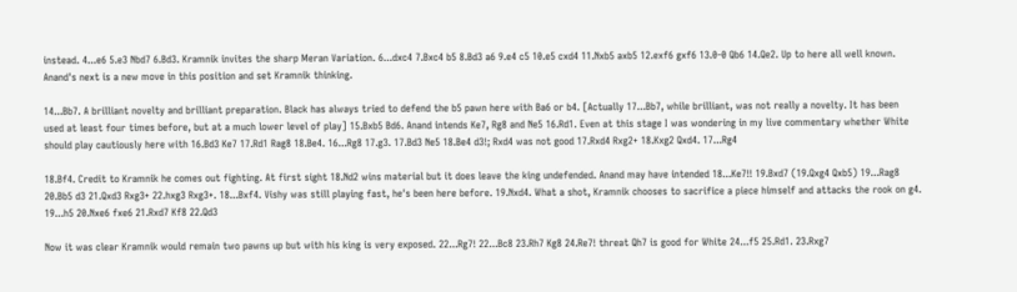instead. 4...e6 5.e3 Nbd7 6.Bd3. Kramnik invites the sharp Meran Variation. 6...dxc4 7.Bxc4 b5 8.Bd3 a6 9.e4 c5 10.e5 cxd4 11.Nxb5 axb5 12.exf6 gxf6 13.0-0 Qb6 14.Qe2. Up to here all well known. Anand's next is a new move in this position and set Kramnik thinking.

14...Bb7. A brilliant novelty and brilliant preparation. Black has always tried to defend the b5 pawn here with Ba6 or b4. [Actually 17...Bb7, while brilliant, was not really a novelty. It has been used at least four times before, but at a much lower level of play] 15.Bxb5 Bd6. Anand intends Ke7, Rg8 and Ne5 16.Rd1. Even at this stage I was wondering in my live commentary whether White should play cautiously here with 16.Bd3 Ke7 17.Rd1 Rag8 18.Be4. 16...Rg8 17.g3. 17.Bd3 Ne5 18.Be4 d3!; Rxd4 was not good 17.Rxd4 Rxg2+ 18.Kxg2 Qxd4. 17...Rg4

18.Bf4. Credit to Kramnik he comes out fighting. At first sight 18.Nd2 wins material but it does leave the king undefended. Anand may have intended 18...Ke7!! 19.Bxd7 (19.Qxg4 Qxb5) 19...Rag8 20.Bb5 d3 21.Qxd3 Rxg3+ 22.hxg3 Rxg3+. 18...Bxf4. Vishy was still playing fast, he's been here before. 19.Nxd4. What a shot, Kramnik chooses to sacrifice a piece himself and attacks the rook on g4. 19...h5 20.Nxe6 fxe6 21.Rxd7 Kf8 22.Qd3

Now it was clear Kramnik would remain two pawns up but with his king is very exposed. 22...Rg7! 22...Bc8 23.Rh7 Kg8 24.Re7! threat Qh7 is good for White 24...f5 25.Rd1. 23.Rxg7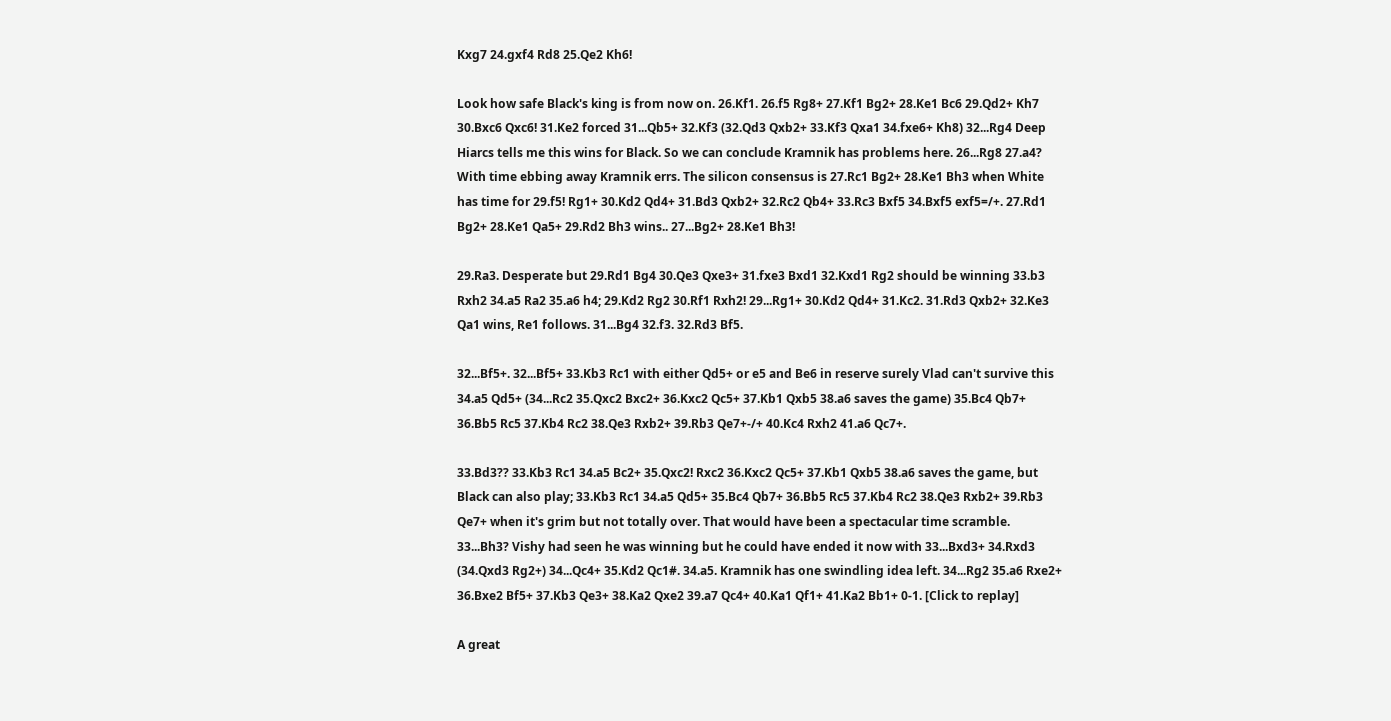Kxg7 24.gxf4 Rd8 25.Qe2 Kh6!

Look how safe Black's king is from now on. 26.Kf1. 26.f5 Rg8+ 27.Kf1 Bg2+ 28.Ke1 Bc6 29.Qd2+ Kh7 30.Bxc6 Qxc6! 31.Ke2 forced 31...Qb5+ 32.Kf3 (32.Qd3 Qxb2+ 33.Kf3 Qxa1 34.fxe6+ Kh8) 32...Rg4 Deep Hiarcs tells me this wins for Black. So we can conclude Kramnik has problems here. 26...Rg8 27.a4? With time ebbing away Kramnik errs. The silicon consensus is 27.Rc1 Bg2+ 28.Ke1 Bh3 when White has time for 29.f5! Rg1+ 30.Kd2 Qd4+ 31.Bd3 Qxb2+ 32.Rc2 Qb4+ 33.Rc3 Bxf5 34.Bxf5 exf5=/+. 27.Rd1 Bg2+ 28.Ke1 Qa5+ 29.Rd2 Bh3 wins.. 27...Bg2+ 28.Ke1 Bh3!

29.Ra3. Desperate but 29.Rd1 Bg4 30.Qe3 Qxe3+ 31.fxe3 Bxd1 32.Kxd1 Rg2 should be winning 33.b3 Rxh2 34.a5 Ra2 35.a6 h4; 29.Kd2 Rg2 30.Rf1 Rxh2! 29...Rg1+ 30.Kd2 Qd4+ 31.Kc2. 31.Rd3 Qxb2+ 32.Ke3 Qa1 wins, Re1 follows. 31...Bg4 32.f3. 32.Rd3 Bf5.

32...Bf5+. 32...Bf5+ 33.Kb3 Rc1 with either Qd5+ or e5 and Be6 in reserve surely Vlad can't survive this 34.a5 Qd5+ (34...Rc2 35.Qxc2 Bxc2+ 36.Kxc2 Qc5+ 37.Kb1 Qxb5 38.a6 saves the game) 35.Bc4 Qb7+ 36.Bb5 Rc5 37.Kb4 Rc2 38.Qe3 Rxb2+ 39.Rb3 Qe7+-/+ 40.Kc4 Rxh2 41.a6 Qc7+.

33.Bd3?? 33.Kb3 Rc1 34.a5 Bc2+ 35.Qxc2! Rxc2 36.Kxc2 Qc5+ 37.Kb1 Qxb5 38.a6 saves the game, but Black can also play; 33.Kb3 Rc1 34.a5 Qd5+ 35.Bc4 Qb7+ 36.Bb5 Rc5 37.Kb4 Rc2 38.Qe3 Rxb2+ 39.Rb3 Qe7+ when it's grim but not totally over. That would have been a spectacular time scramble. 33...Bh3? Vishy had seen he was winning but he could have ended it now with 33...Bxd3+ 34.Rxd3 (34.Qxd3 Rg2+) 34...Qc4+ 35.Kd2 Qc1#. 34.a5. Kramnik has one swindling idea left. 34...Rg2 35.a6 Rxe2+ 36.Bxe2 Bf5+ 37.Kb3 Qe3+ 38.Ka2 Qxe2 39.a7 Qc4+ 40.Ka1 Qf1+ 41.Ka2 Bb1+ 0-1. [Click to replay]

A great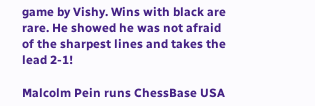game by Vishy. Wins with black are rare. He showed he was not afraid of the sharpest lines and takes the lead 2-1!

Malcolm Pein runs ChessBase USA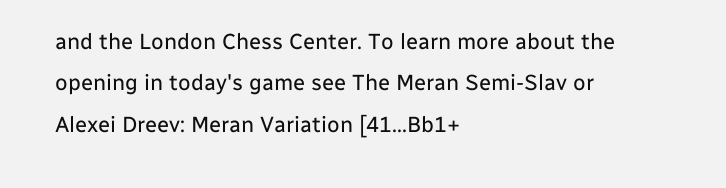and the London Chess Center. To learn more about the opening in today's game see The Meran Semi-Slav or Alexei Dreev: Meran Variation [41...Bb1+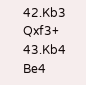42.Kb3 Qxf3+ 43.Kb4 Be4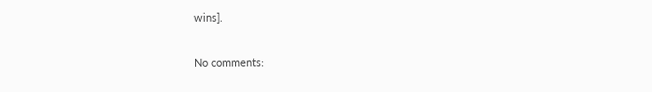wins].

No comments: